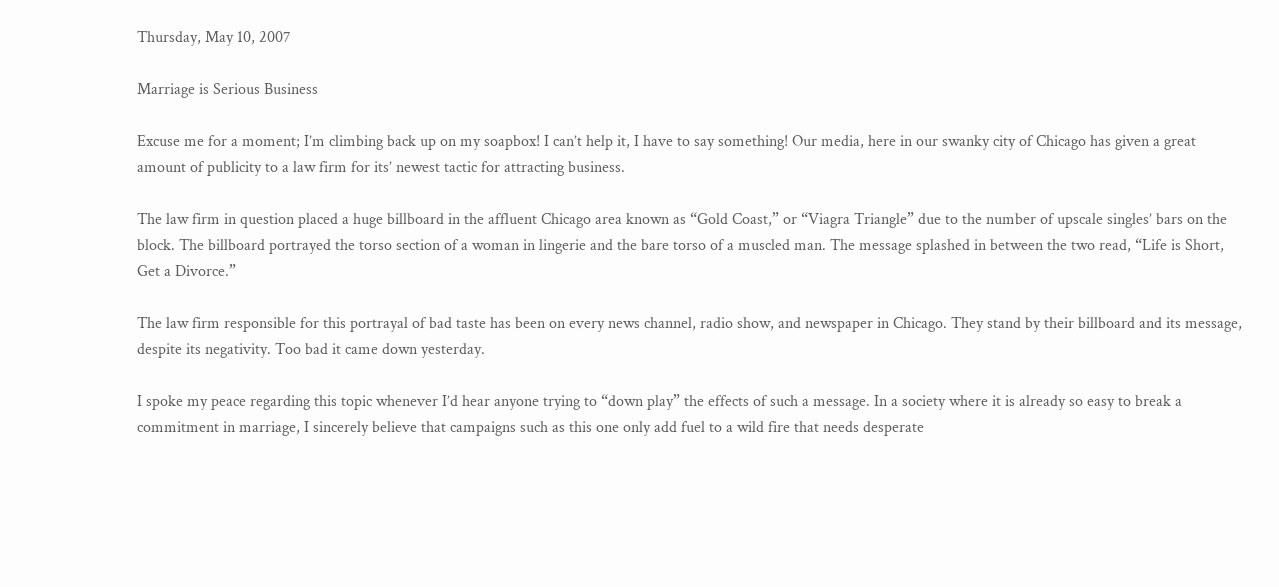Thursday, May 10, 2007

Marriage is Serious Business

Excuse me for a moment; I’m climbing back up on my soapbox! I can’t help it, I have to say something! Our media, here in our swanky city of Chicago has given a great amount of publicity to a law firm for its’ newest tactic for attracting business.

The law firm in question placed a huge billboard in the affluent Chicago area known as “Gold Coast,” or “Viagra Triangle” due to the number of upscale singles’ bars on the block. The billboard portrayed the torso section of a woman in lingerie and the bare torso of a muscled man. The message splashed in between the two read, “Life is Short, Get a Divorce.”

The law firm responsible for this portrayal of bad taste has been on every news channel, radio show, and newspaper in Chicago. They stand by their billboard and its message, despite its negativity. Too bad it came down yesterday.

I spoke my peace regarding this topic whenever I’d hear anyone trying to “down play” the effects of such a message. In a society where it is already so easy to break a commitment in marriage, I sincerely believe that campaigns such as this one only add fuel to a wild fire that needs desperate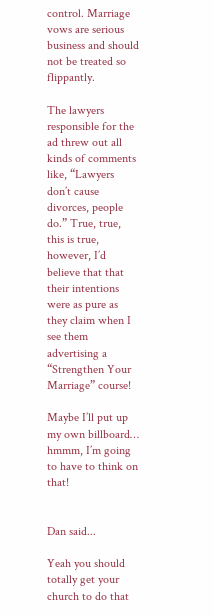control. Marriage vows are serious business and should not be treated so flippantly.

The lawyers responsible for the ad threw out all kinds of comments like, “Lawyers don’t cause divorces, people do.” True, true, this is true, however, I’d believe that that their intentions were as pure as they claim when I see them advertising a “Strengthen Your Marriage” course!

Maybe I’ll put up my own billboard… hmmm, I’m going to have to think on that!


Dan said...

Yeah you should totally get your church to do that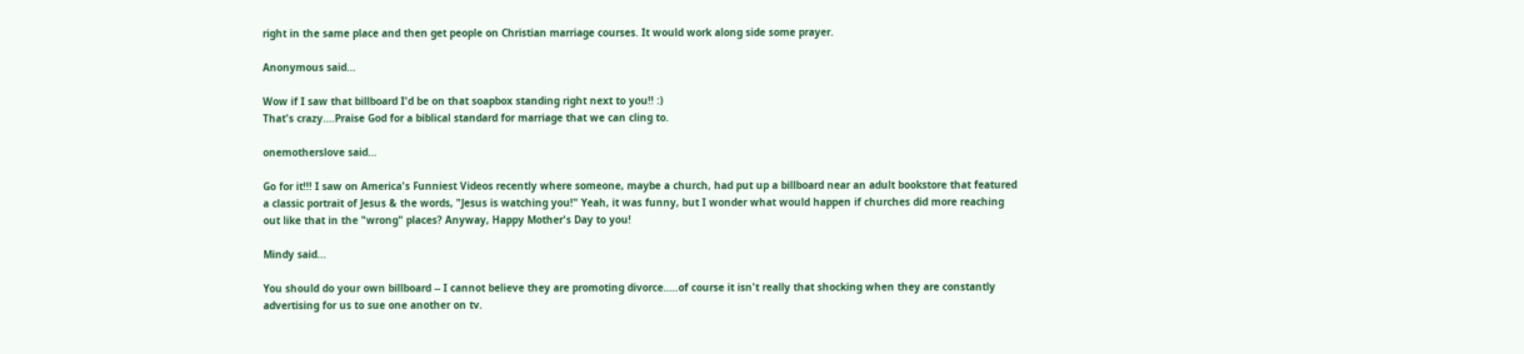right in the same place and then get people on Christian marriage courses. It would work along side some prayer.

Anonymous said...

Wow if I saw that billboard I'd be on that soapbox standing right next to you!! :)
That's crazy....Praise God for a biblical standard for marriage that we can cling to.

onemotherslove said...

Go for it!!! I saw on America's Funniest Videos recently where someone, maybe a church, had put up a billboard near an adult bookstore that featured a classic portrait of Jesus & the words, "Jesus is watching you!" Yeah, it was funny, but I wonder what would happen if churches did more reaching out like that in the "wrong" places? Anyway, Happy Mother's Day to you!

Mindy said...

You should do your own billboard -- I cannot believe they are promoting divorce.....of course it isn't really that shocking when they are constantly advertising for us to sue one another on tv.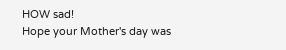HOW sad!
Hope your Mother's day was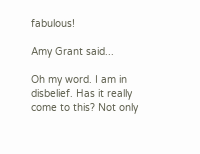fabulous!

Amy Grant said...

Oh my word. I am in disbelief. Has it really come to this? Not only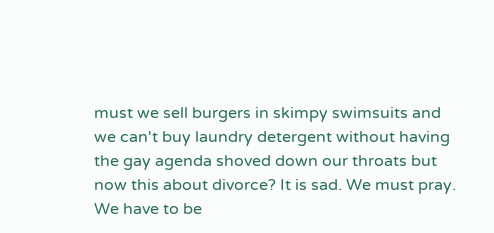must we sell burgers in skimpy swimsuits and we can't buy laundry detergent without having the gay agenda shoved down our throats but now this about divorce? It is sad. We must pray. We have to be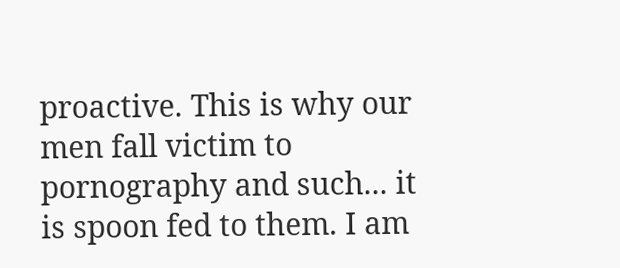proactive. This is why our men fall victim to pornography and such... it is spoon fed to them. I am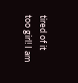tired of it too girl! I am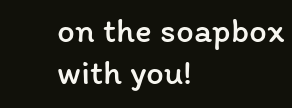on the soapbox with you!